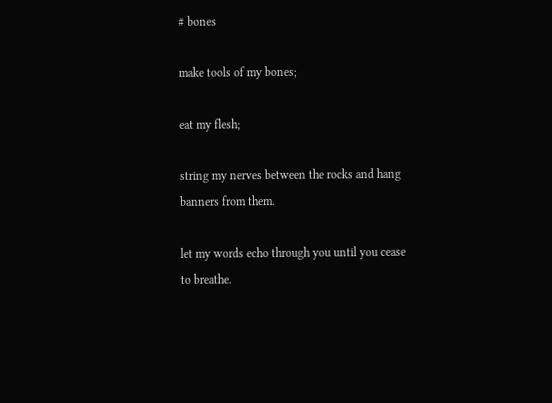# bones

make tools of my bones;

eat my flesh;

string my nerves between the rocks and hang banners from them.

let my words echo through you until you cease to breathe.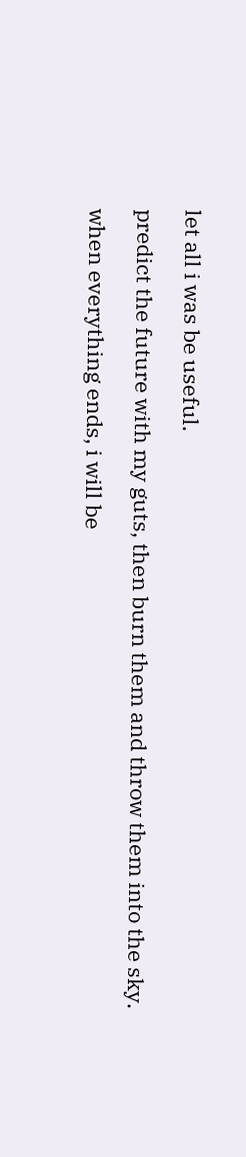let all i was be useful.

predict the future with my guts, then burn them and throw them into the sky.

when everything ends, i will be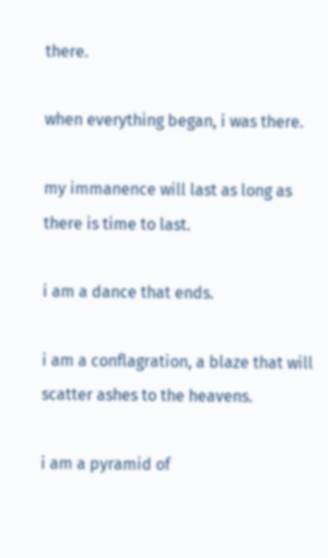there.

when everything began, i was there.

my immanence will last as long as there is time to last.

i am a dance that ends.

i am a conflagration, a blaze that will scatter ashes to the heavens.

i am a pyramid of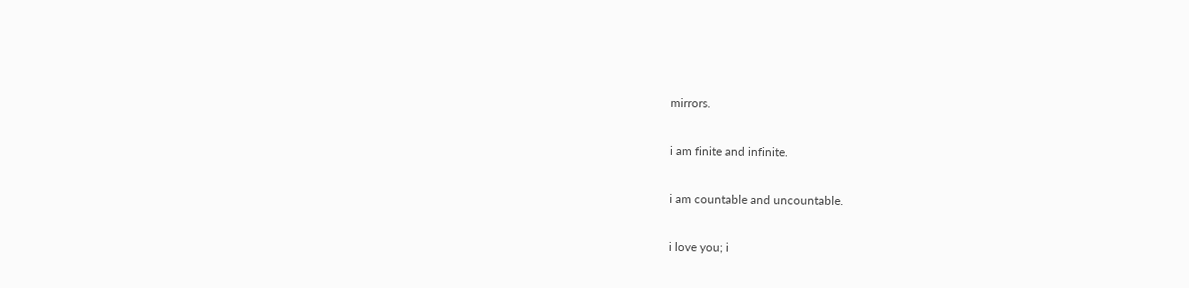mirrors.

i am finite and infinite.

i am countable and uncountable.

i love you; i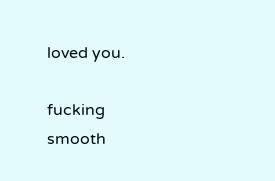loved you.

fucking smooth